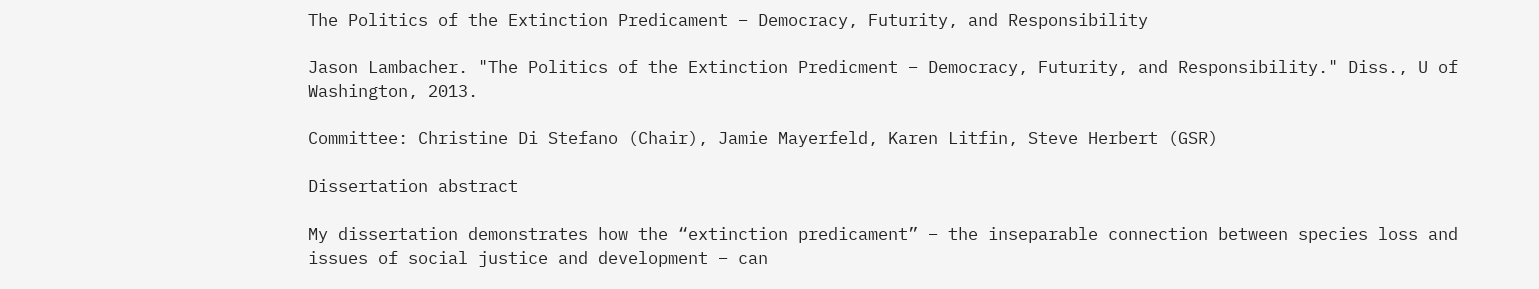The Politics of the Extinction Predicament – Democracy, Futurity, and Responsibility

Jason Lambacher. "The Politics of the Extinction Predicment – Democracy, Futurity, and Responsibility." Diss., U of Washington, 2013.

Committee: Christine Di Stefano (Chair), Jamie Mayerfeld, Karen Litfin, Steve Herbert (GSR)

Dissertation abstract

My dissertation demonstrates how the “extinction predicament” – the inseparable connection between species loss and issues of social justice and development – can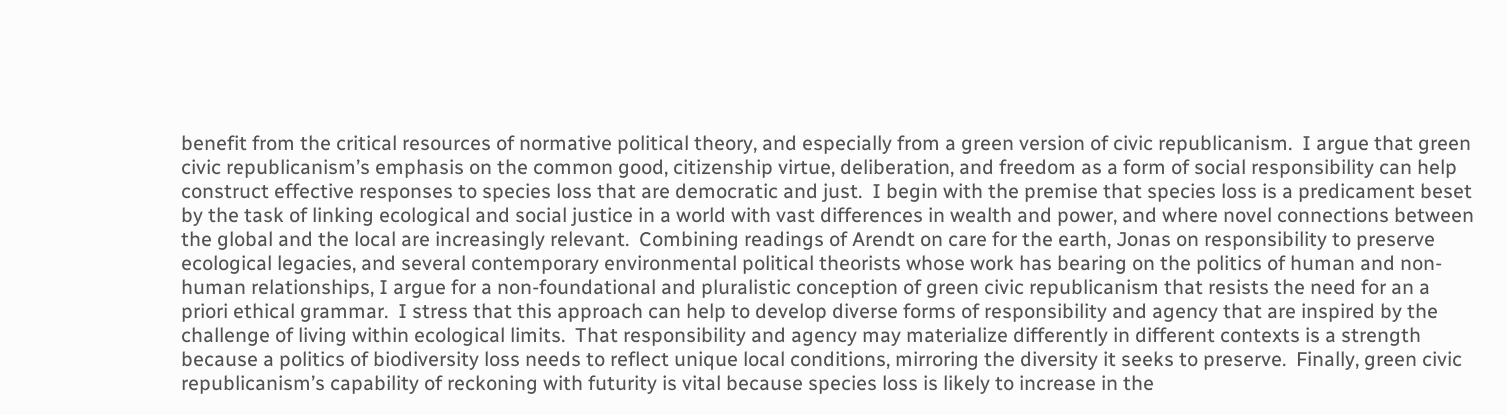benefit from the critical resources of normative political theory, and especially from a green version of civic republicanism.  I argue that green civic republicanism’s emphasis on the common good, citizenship virtue, deliberation, and freedom as a form of social responsibility can help construct effective responses to species loss that are democratic and just.  I begin with the premise that species loss is a predicament beset by the task of linking ecological and social justice in a world with vast differences in wealth and power, and where novel connections between the global and the local are increasingly relevant.  Combining readings of Arendt on care for the earth, Jonas on responsibility to preserve ecological legacies, and several contemporary environmental political theorists whose work has bearing on the politics of human and non-human relationships, I argue for a non-foundational and pluralistic conception of green civic republicanism that resists the need for an a priori ethical grammar.  I stress that this approach can help to develop diverse forms of responsibility and agency that are inspired by the challenge of living within ecological limits.  That responsibility and agency may materialize differently in different contexts is a strength because a politics of biodiversity loss needs to reflect unique local conditions, mirroring the diversity it seeks to preserve.  Finally, green civic republicanism’s capability of reckoning with futurity is vital because species loss is likely to increase in the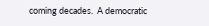coming decades.  A democratic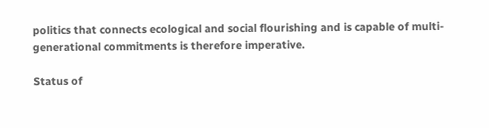politics that connects ecological and social flourishing and is capable of multi-generational commitments is therefore imperative.

Status of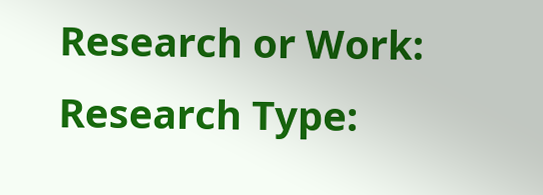Research or Work:
Research Type: